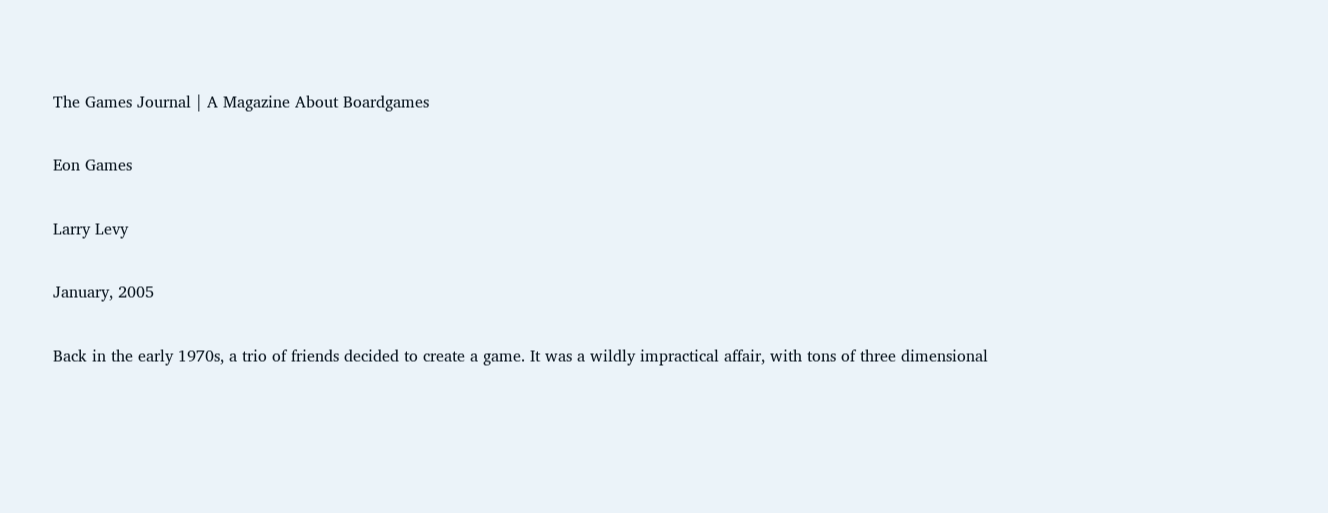The Games Journal | A Magazine About Boardgames

Eon Games

Larry Levy

January, 2005

Back in the early 1970s, a trio of friends decided to create a game. It was a wildly impractical affair, with tons of three dimensional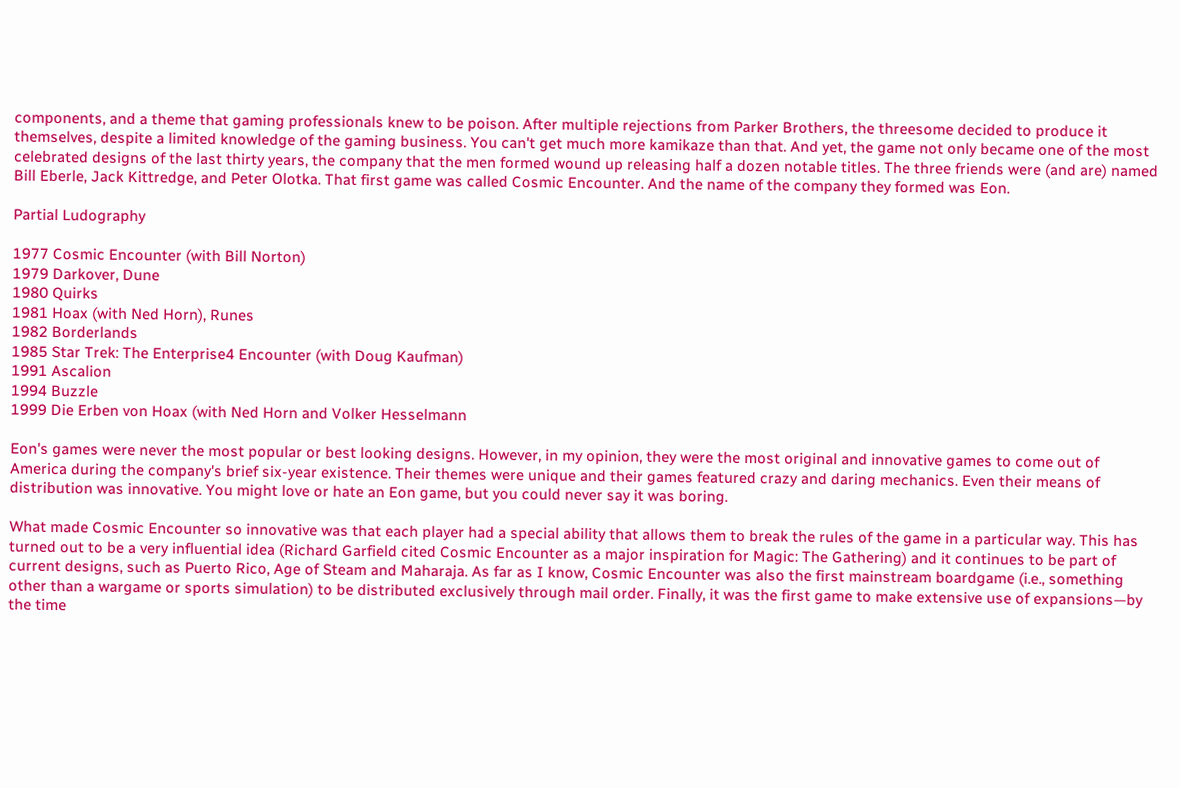components, and a theme that gaming professionals knew to be poison. After multiple rejections from Parker Brothers, the threesome decided to produce it themselves, despite a limited knowledge of the gaming business. You can't get much more kamikaze than that. And yet, the game not only became one of the most celebrated designs of the last thirty years, the company that the men formed wound up releasing half a dozen notable titles. The three friends were (and are) named Bill Eberle, Jack Kittredge, and Peter Olotka. That first game was called Cosmic Encounter. And the name of the company they formed was Eon.

Partial Ludography

1977 Cosmic Encounter (with Bill Norton)
1979 Darkover, Dune
1980 Quirks
1981 Hoax (with Ned Horn), Runes
1982 Borderlands
1985 Star Trek: The Enterprise4 Encounter (with Doug Kaufman)
1991 Ascalion
1994 Buzzle
1999 Die Erben von Hoax (with Ned Horn and Volker Hesselmann

Eon's games were never the most popular or best looking designs. However, in my opinion, they were the most original and innovative games to come out of America during the company's brief six-year existence. Their themes were unique and their games featured crazy and daring mechanics. Even their means of distribution was innovative. You might love or hate an Eon game, but you could never say it was boring.

What made Cosmic Encounter so innovative was that each player had a special ability that allows them to break the rules of the game in a particular way. This has turned out to be a very influential idea (Richard Garfield cited Cosmic Encounter as a major inspiration for Magic: The Gathering) and it continues to be part of current designs, such as Puerto Rico, Age of Steam and Maharaja. As far as I know, Cosmic Encounter was also the first mainstream boardgame (i.e., something other than a wargame or sports simulation) to be distributed exclusively through mail order. Finally, it was the first game to make extensive use of expansions—by the time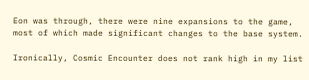Eon was through, there were nine expansions to the game, most of which made significant changes to the base system.

Ironically, Cosmic Encounter does not rank high in my list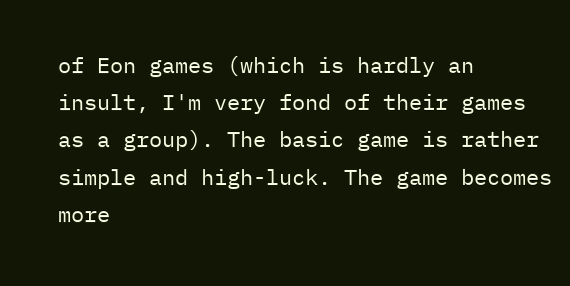of Eon games (which is hardly an insult, I'm very fond of their games as a group). The basic game is rather simple and high-luck. The game becomes more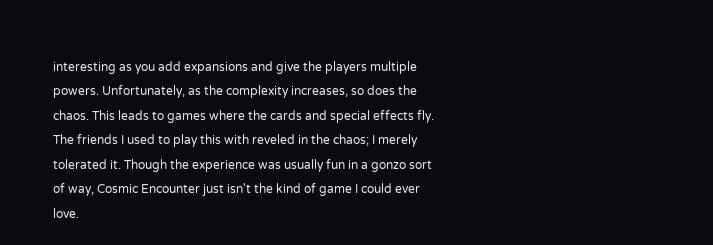interesting as you add expansions and give the players multiple powers. Unfortunately, as the complexity increases, so does the chaos. This leads to games where the cards and special effects fly. The friends I used to play this with reveled in the chaos; I merely tolerated it. Though the experience was usually fun in a gonzo sort of way, Cosmic Encounter just isn't the kind of game I could ever love.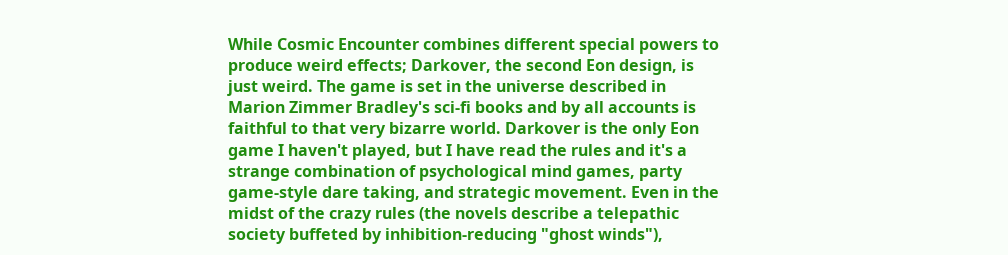While Cosmic Encounter combines different special powers to produce weird effects; Darkover, the second Eon design, is just weird. The game is set in the universe described in Marion Zimmer Bradley's sci-fi books and by all accounts is faithful to that very bizarre world. Darkover is the only Eon game I haven't played, but I have read the rules and it's a strange combination of psychological mind games, party game-style dare taking, and strategic movement. Even in the midst of the crazy rules (the novels describe a telepathic society buffeted by inhibition-reducing "ghost winds"),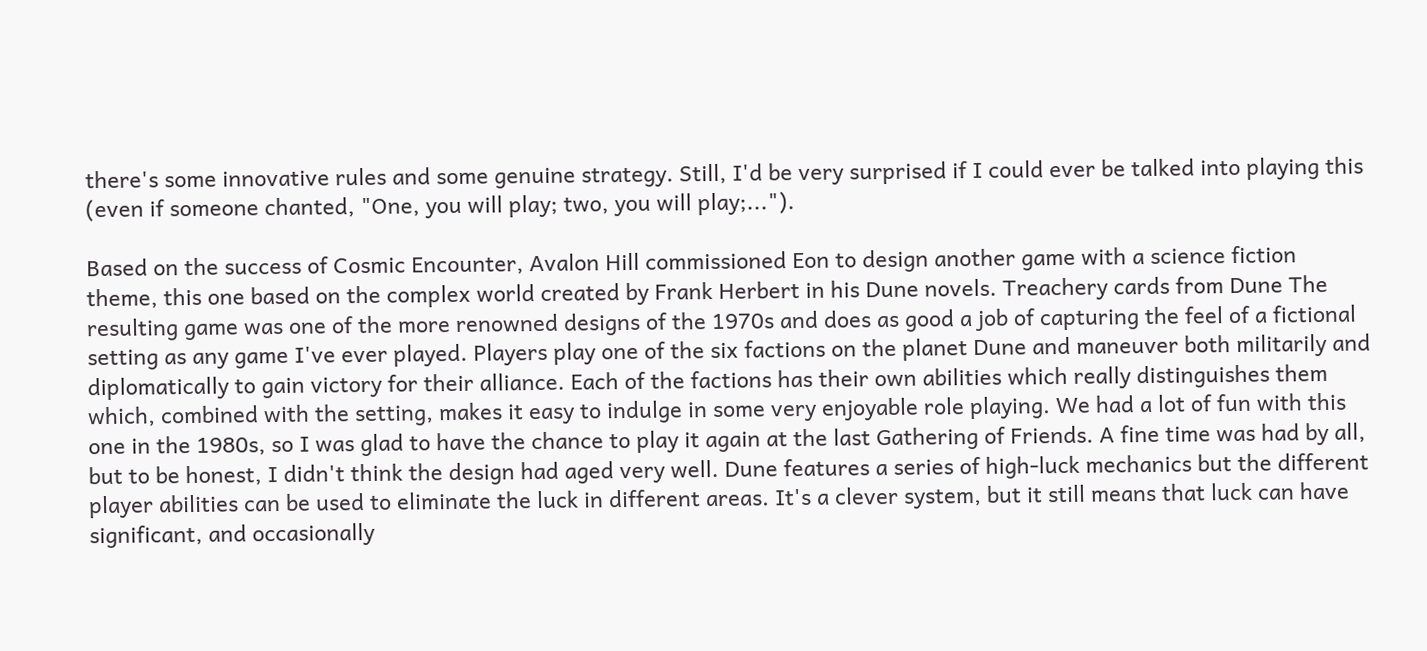there's some innovative rules and some genuine strategy. Still, I'd be very surprised if I could ever be talked into playing this (even if someone chanted, "One, you will play; two, you will play;...").

Based on the success of Cosmic Encounter, Avalon Hill commissioned Eon to design another game with a science fiction theme, this one based on the complex world created by Frank Herbert in his Dune novels. Treachery cards from Dune The resulting game was one of the more renowned designs of the 1970s and does as good a job of capturing the feel of a fictional setting as any game I've ever played. Players play one of the six factions on the planet Dune and maneuver both militarily and diplomatically to gain victory for their alliance. Each of the factions has their own abilities which really distinguishes them which, combined with the setting, makes it easy to indulge in some very enjoyable role playing. We had a lot of fun with this one in the 1980s, so I was glad to have the chance to play it again at the last Gathering of Friends. A fine time was had by all, but to be honest, I didn't think the design had aged very well. Dune features a series of high-luck mechanics but the different player abilities can be used to eliminate the luck in different areas. It's a clever system, but it still means that luck can have significant, and occasionally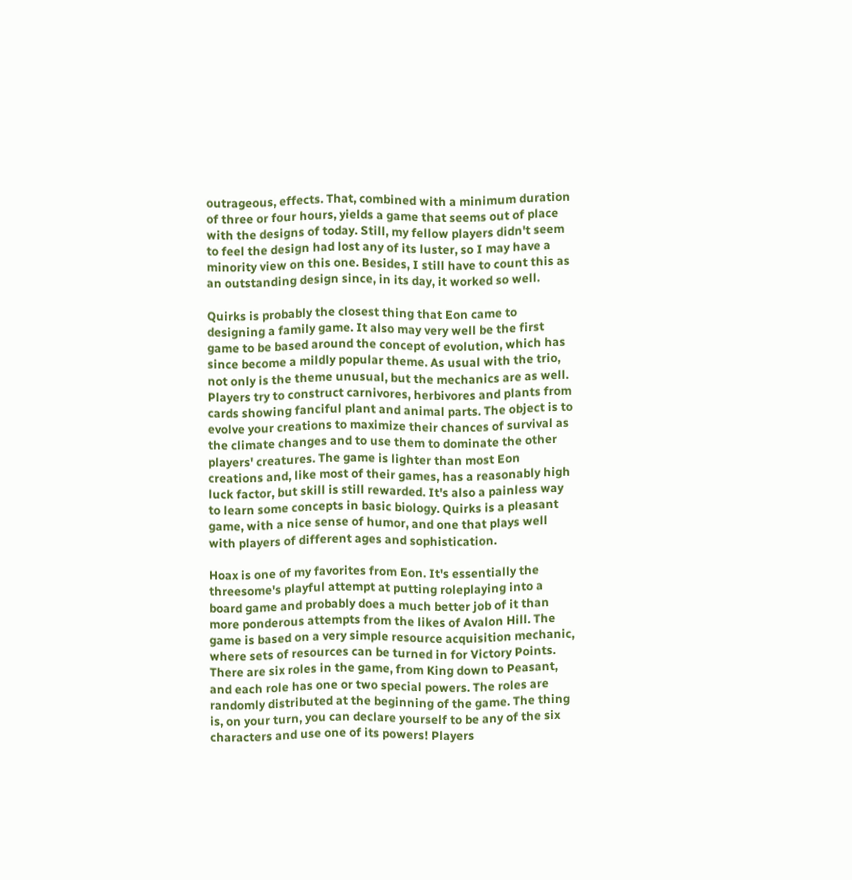outrageous, effects. That, combined with a minimum duration of three or four hours, yields a game that seems out of place with the designs of today. Still, my fellow players didn't seem to feel the design had lost any of its luster, so I may have a minority view on this one. Besides, I still have to count this as an outstanding design since, in its day, it worked so well.

Quirks is probably the closest thing that Eon came to designing a family game. It also may very well be the first game to be based around the concept of evolution, which has since become a mildly popular theme. As usual with the trio, not only is the theme unusual, but the mechanics are as well. Players try to construct carnivores, herbivores and plants from cards showing fanciful plant and animal parts. The object is to evolve your creations to maximize their chances of survival as the climate changes and to use them to dominate the other players' creatures. The game is lighter than most Eon creations and, like most of their games, has a reasonably high luck factor, but skill is still rewarded. It's also a painless way to learn some concepts in basic biology. Quirks is a pleasant game, with a nice sense of humor, and one that plays well with players of different ages and sophistication.

Hoax is one of my favorites from Eon. It's essentially the threesome's playful attempt at putting roleplaying into a board game and probably does a much better job of it than more ponderous attempts from the likes of Avalon Hill. The game is based on a very simple resource acquisition mechanic, where sets of resources can be turned in for Victory Points. There are six roles in the game, from King down to Peasant, and each role has one or two special powers. The roles are randomly distributed at the beginning of the game. The thing is, on your turn, you can declare yourself to be any of the six characters and use one of its powers! Players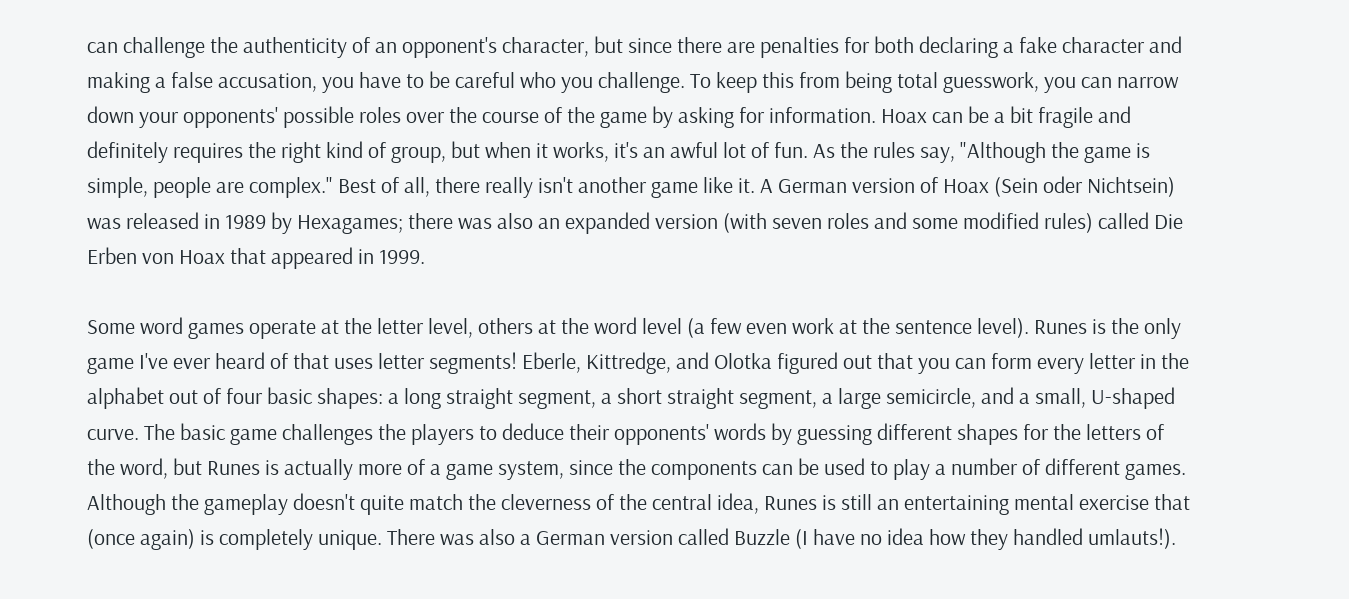can challenge the authenticity of an opponent's character, but since there are penalties for both declaring a fake character and making a false accusation, you have to be careful who you challenge. To keep this from being total guesswork, you can narrow down your opponents' possible roles over the course of the game by asking for information. Hoax can be a bit fragile and definitely requires the right kind of group, but when it works, it's an awful lot of fun. As the rules say, "Although the game is simple, people are complex." Best of all, there really isn't another game like it. A German version of Hoax (Sein oder Nichtsein) was released in 1989 by Hexagames; there was also an expanded version (with seven roles and some modified rules) called Die Erben von Hoax that appeared in 1999.

Some word games operate at the letter level, others at the word level (a few even work at the sentence level). Runes is the only game I've ever heard of that uses letter segments! Eberle, Kittredge, and Olotka figured out that you can form every letter in the alphabet out of four basic shapes: a long straight segment, a short straight segment, a large semicircle, and a small, U-shaped curve. The basic game challenges the players to deduce their opponents' words by guessing different shapes for the letters of the word, but Runes is actually more of a game system, since the components can be used to play a number of different games. Although the gameplay doesn't quite match the cleverness of the central idea, Runes is still an entertaining mental exercise that (once again) is completely unique. There was also a German version called Buzzle (I have no idea how they handled umlauts!).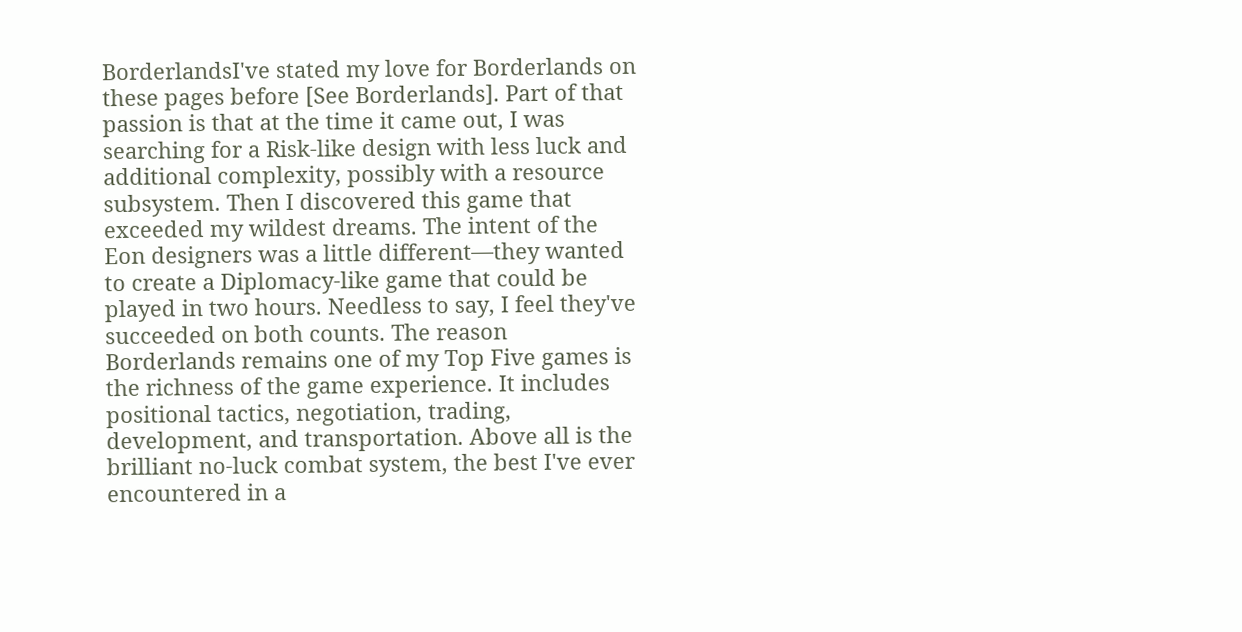BorderlandsI've stated my love for Borderlands on these pages before [See Borderlands]. Part of that passion is that at the time it came out, I was searching for a Risk-like design with less luck and additional complexity, possibly with a resource subsystem. Then I discovered this game that exceeded my wildest dreams. The intent of the Eon designers was a little different—they wanted to create a Diplomacy-like game that could be played in two hours. Needless to say, I feel they've succeeded on both counts. The reason Borderlands remains one of my Top Five games is the richness of the game experience. It includes positional tactics, negotiation, trading, development, and transportation. Above all is the brilliant no-luck combat system, the best I've ever encountered in a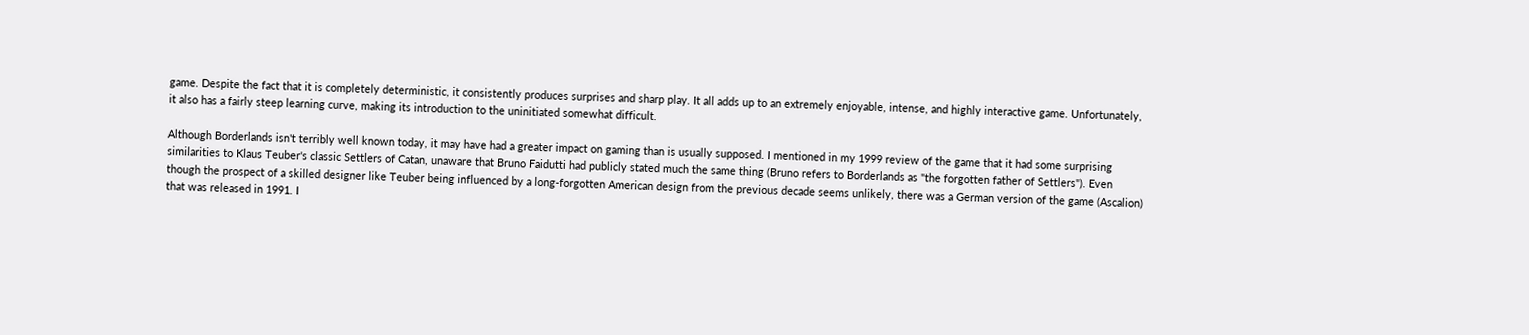game. Despite the fact that it is completely deterministic, it consistently produces surprises and sharp play. It all adds up to an extremely enjoyable, intense, and highly interactive game. Unfortunately, it also has a fairly steep learning curve, making its introduction to the uninitiated somewhat difficult.

Although Borderlands isn't terribly well known today, it may have had a greater impact on gaming than is usually supposed. I mentioned in my 1999 review of the game that it had some surprising similarities to Klaus Teuber's classic Settlers of Catan, unaware that Bruno Faidutti had publicly stated much the same thing (Bruno refers to Borderlands as "the forgotten father of Settlers"). Even though the prospect of a skilled designer like Teuber being influenced by a long-forgotten American design from the previous decade seems unlikely, there was a German version of the game (Ascalion) that was released in 1991. I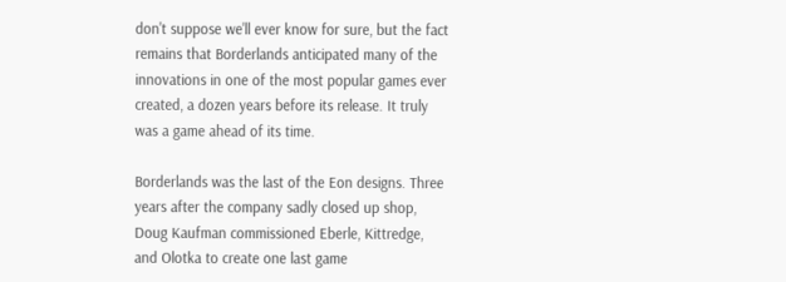don't suppose we'll ever know for sure, but the fact remains that Borderlands anticipated many of the innovations in one of the most popular games ever created, a dozen years before its release. It truly was a game ahead of its time.

Borderlands was the last of the Eon designs. Three years after the company sadly closed up shop, Doug Kaufman commissioned Eberle, Kittredge, and Olotka to create one last game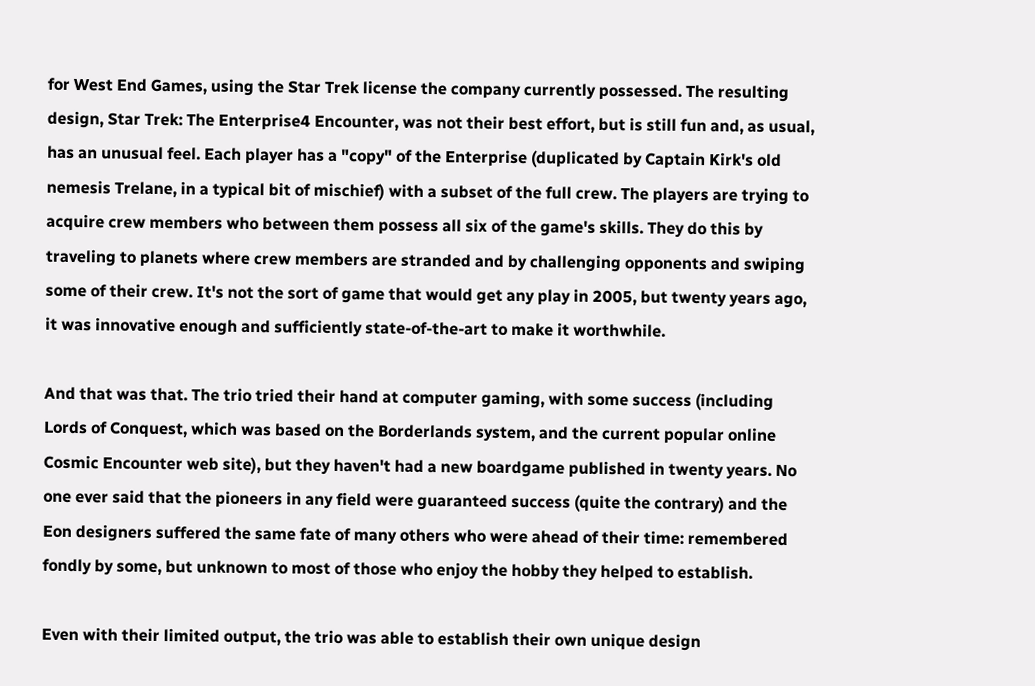for West End Games, using the Star Trek license the company currently possessed. The resulting design, Star Trek: The Enterprise4 Encounter, was not their best effort, but is still fun and, as usual, has an unusual feel. Each player has a "copy" of the Enterprise (duplicated by Captain Kirk's old nemesis Trelane, in a typical bit of mischief) with a subset of the full crew. The players are trying to acquire crew members who between them possess all six of the game's skills. They do this by traveling to planets where crew members are stranded and by challenging opponents and swiping some of their crew. It's not the sort of game that would get any play in 2005, but twenty years ago, it was innovative enough and sufficiently state-of-the-art to make it worthwhile.

And that was that. The trio tried their hand at computer gaming, with some success (including Lords of Conquest, which was based on the Borderlands system, and the current popular online Cosmic Encounter web site), but they haven't had a new boardgame published in twenty years. No one ever said that the pioneers in any field were guaranteed success (quite the contrary) and the Eon designers suffered the same fate of many others who were ahead of their time: remembered fondly by some, but unknown to most of those who enjoy the hobby they helped to establish.

Even with their limited output, the trio was able to establish their own unique design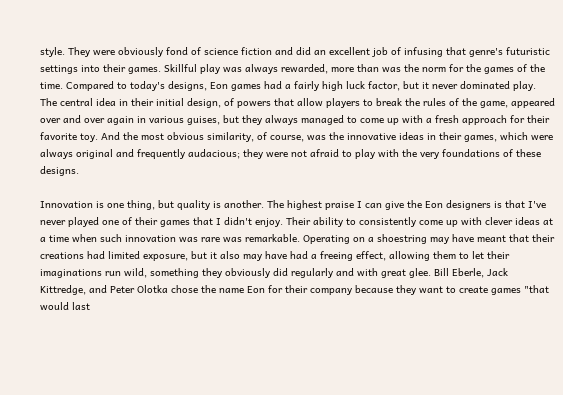style. They were obviously fond of science fiction and did an excellent job of infusing that genre's futuristic settings into their games. Skillful play was always rewarded, more than was the norm for the games of the time. Compared to today's designs, Eon games had a fairly high luck factor, but it never dominated play. The central idea in their initial design, of powers that allow players to break the rules of the game, appeared over and over again in various guises, but they always managed to come up with a fresh approach for their favorite toy. And the most obvious similarity, of course, was the innovative ideas in their games, which were always original and frequently audacious; they were not afraid to play with the very foundations of these designs.

Innovation is one thing, but quality is another. The highest praise I can give the Eon designers is that I've never played one of their games that I didn't enjoy. Their ability to consistently come up with clever ideas at a time when such innovation was rare was remarkable. Operating on a shoestring may have meant that their creations had limited exposure, but it also may have had a freeing effect, allowing them to let their imaginations run wild, something they obviously did regularly and with great glee. Bill Eberle, Jack Kittredge, and Peter Olotka chose the name Eon for their company because they want to create games "that would last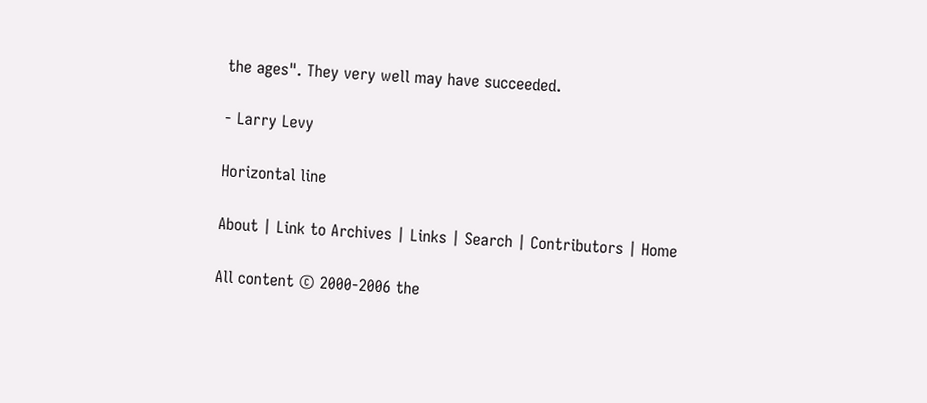the ages". They very well may have succeeded.

- Larry Levy

Horizontal line

About | Link to Archives | Links | Search | Contributors | Home

All content © 2000-2006 the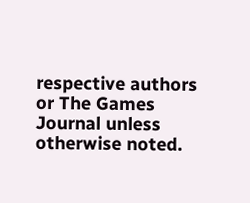respective authors or The Games Journal unless otherwise noted.